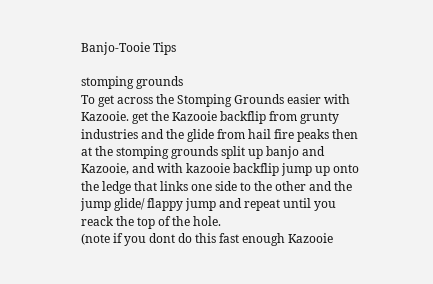Banjo-Tooie Tips

stomping grounds
To get across the Stomping Grounds easier with Kazooie. get the Kazooie backflip from grunty industries and the glide from hail fire peaks then at the stomping grounds split up banjo and Kazooie, and with kazooie backflip jump up onto the ledge that links one side to the other and the jump glide/ flappy jump and repeat until you reack the top of the hole.
(note if you dont do this fast enough Kazooie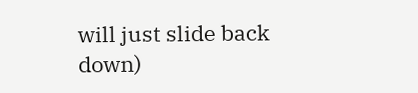will just slide back down)